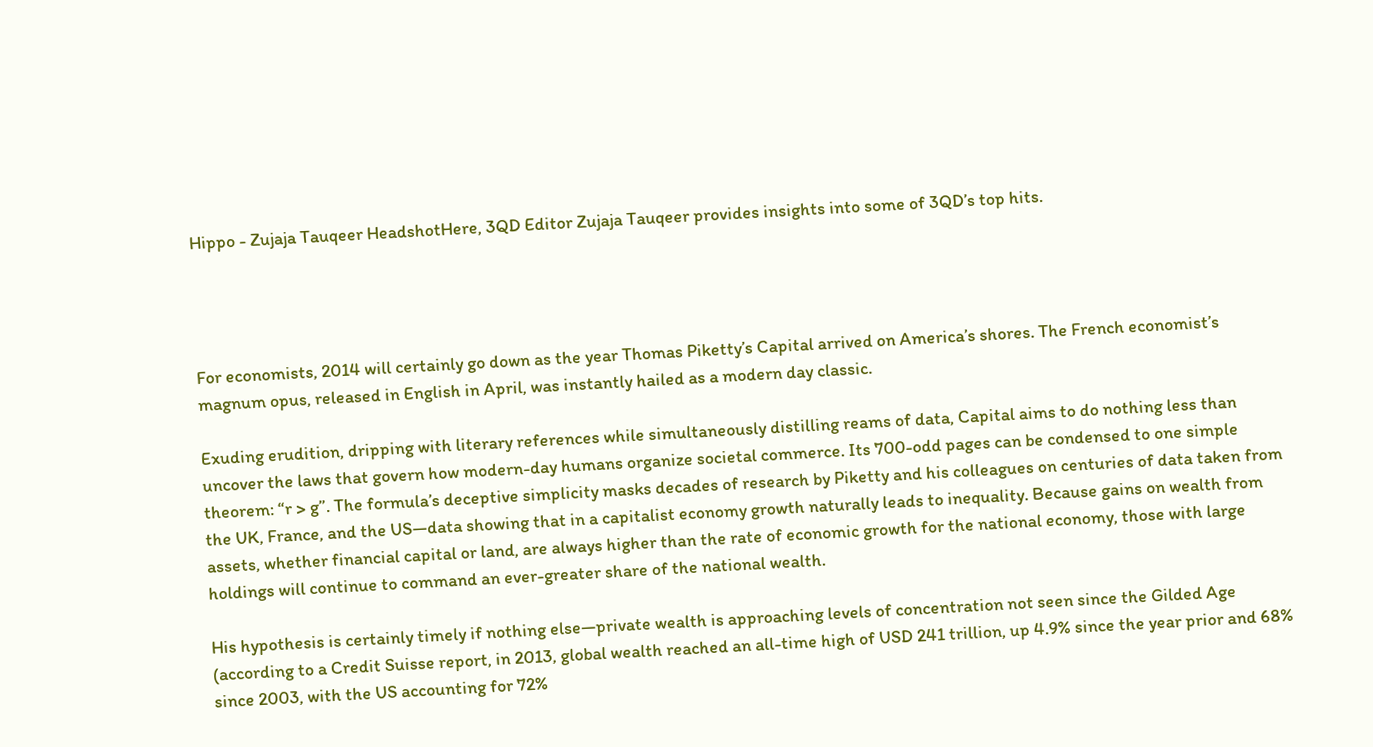Hippo - Zujaja Tauqeer HeadshotHere, 3QD Editor Zujaja Tauqeer provides insights into some of 3QD’s top hits.




For economists, 2014 will certainly go down as the year Thomas Piketty’s Capital arrived on America’s shores. The French economist’s magnum opus, released in English in April, was instantly hailed as a modern day classic.

Exuding erudition, dripping with literary references while simultaneously distilling reams of data, Capital aims to do nothing less than uncover the laws that govern how modern-day humans organize societal commerce. Its 700-odd pages can be condensed to one simple theorem: “r > g”. The formula’s deceptive simplicity masks decades of research by Piketty and his colleagues on centuries of data taken from the UK, France, and the US—data showing that in a capitalist economy growth naturally leads to inequality. Because gains on wealth from assets, whether financial capital or land, are always higher than the rate of economic growth for the national economy, those with large holdings will continue to command an ever-greater share of the national wealth.

His hypothesis is certainly timely if nothing else—private wealth is approaching levels of concentration not seen since the Gilded Age (according to a Credit Suisse report, in 2013, global wealth reached an all-time high of USD 241 trillion, up 4.9% since the year prior and 68% since 2003, with the US accounting for 72%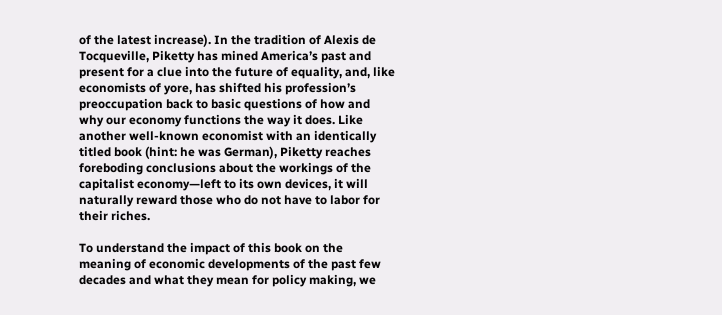of the latest increase). In the tradition of Alexis de Tocqueville, Piketty has mined America’s past and present for a clue into the future of equality, and, like economists of yore, has shifted his profession’s preoccupation back to basic questions of how and why our economy functions the way it does. Like another well-known economist with an identically titled book (hint: he was German), Piketty reaches foreboding conclusions about the workings of the capitalist economy—left to its own devices, it will naturally reward those who do not have to labor for their riches.

To understand the impact of this book on the meaning of economic developments of the past few decades and what they mean for policy making, we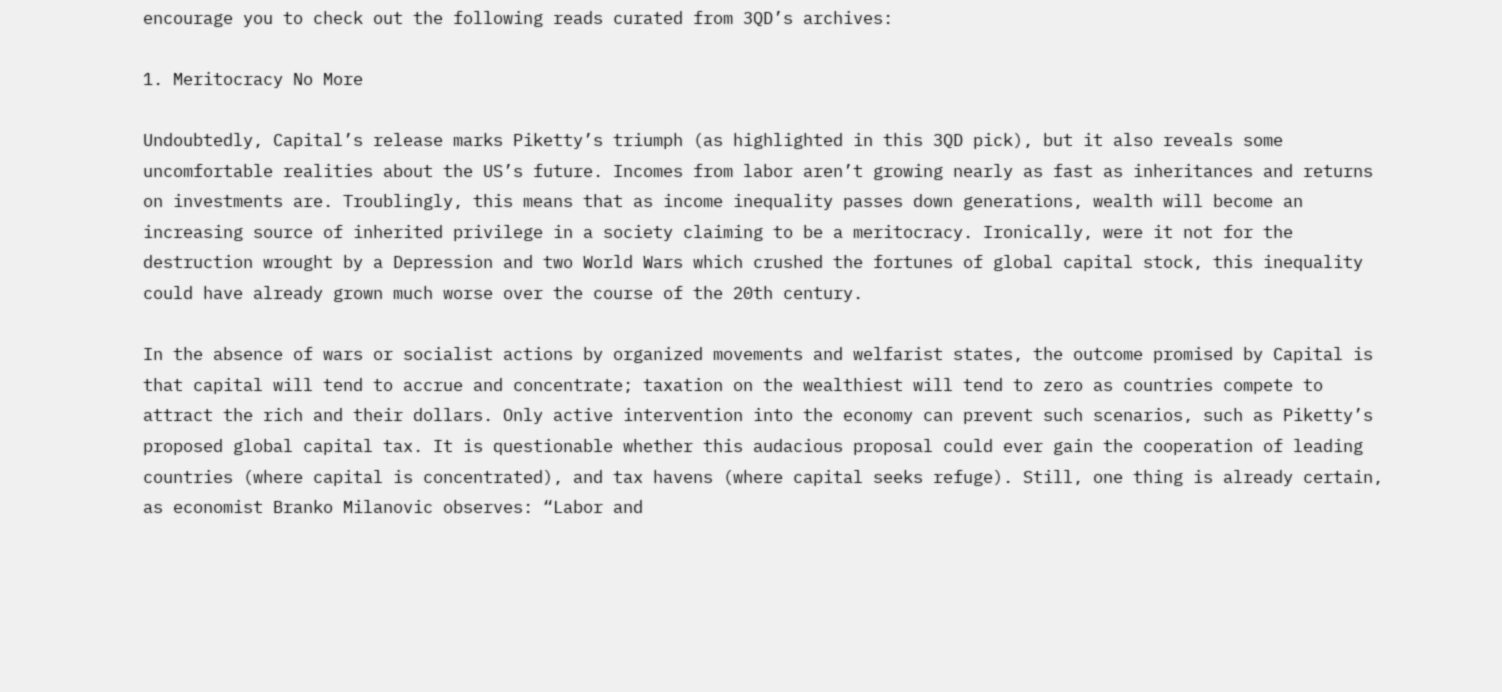encourage you to check out the following reads curated from 3QD’s archives:

1. Meritocracy No More

Undoubtedly, Capital’s release marks Piketty’s triumph (as highlighted in this 3QD pick), but it also reveals some uncomfortable realities about the US’s future. Incomes from labor aren’t growing nearly as fast as inheritances and returns on investments are. Troublingly, this means that as income inequality passes down generations, wealth will become an increasing source of inherited privilege in a society claiming to be a meritocracy. Ironically, were it not for the destruction wrought by a Depression and two World Wars which crushed the fortunes of global capital stock, this inequality could have already grown much worse over the course of the 20th century.

In the absence of wars or socialist actions by organized movements and welfarist states, the outcome promised by Capital is that capital will tend to accrue and concentrate; taxation on the wealthiest will tend to zero as countries compete to attract the rich and their dollars. Only active intervention into the economy can prevent such scenarios, such as Piketty’s proposed global capital tax. It is questionable whether this audacious proposal could ever gain the cooperation of leading countries (where capital is concentrated), and tax havens (where capital seeks refuge). Still, one thing is already certain, as economist Branko Milanovic observes: “Labor and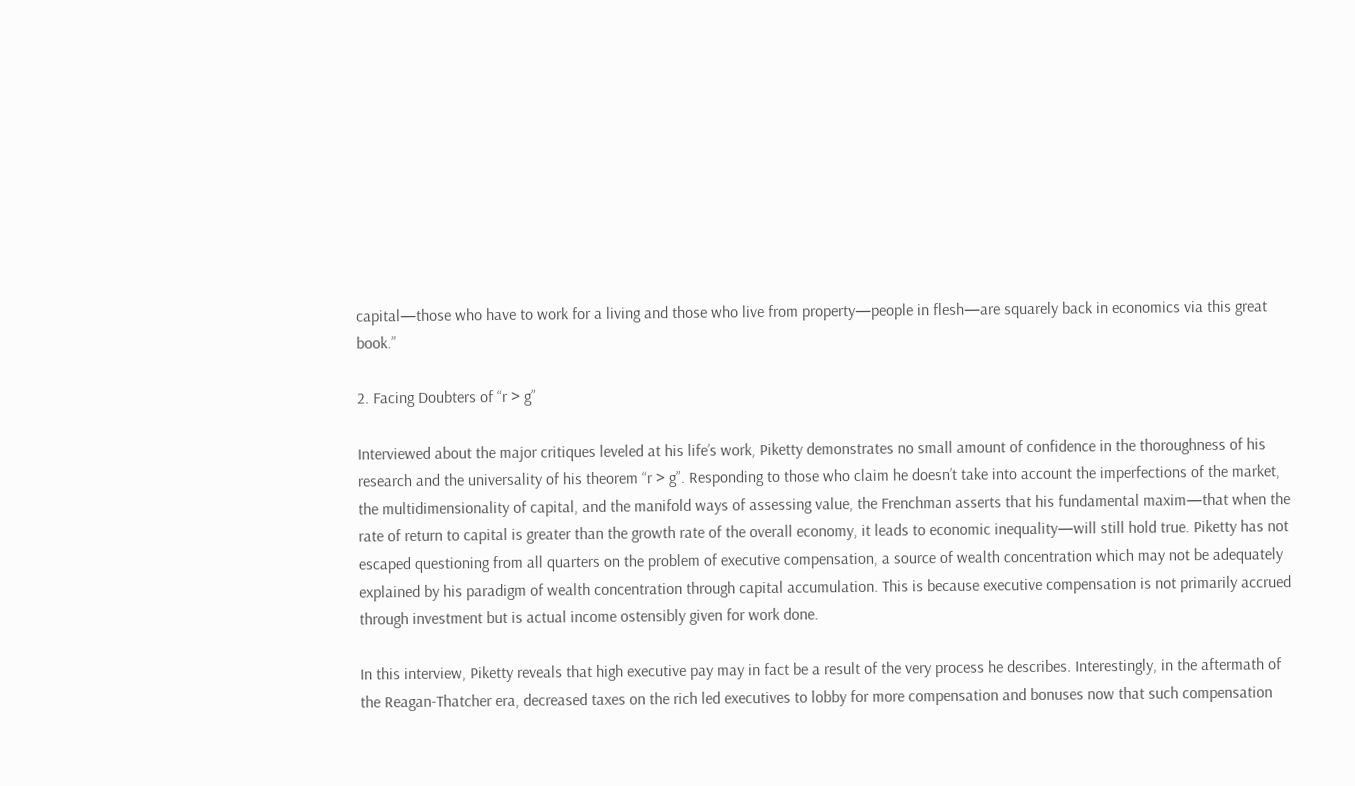capital—those who have to work for a living and those who live from property—people in flesh—are squarely back in economics via this great book.”

2. Facing Doubters of “r > g”

Interviewed about the major critiques leveled at his life’s work, Piketty demonstrates no small amount of confidence in the thoroughness of his research and the universality of his theorem “r > g”. Responding to those who claim he doesn’t take into account the imperfections of the market, the multidimensionality of capital, and the manifold ways of assessing value, the Frenchman asserts that his fundamental maxim—that when the rate of return to capital is greater than the growth rate of the overall economy, it leads to economic inequality—will still hold true. Piketty has not escaped questioning from all quarters on the problem of executive compensation, a source of wealth concentration which may not be adequately explained by his paradigm of wealth concentration through capital accumulation. This is because executive compensation is not primarily accrued through investment but is actual income ostensibly given for work done.

In this interview, Piketty reveals that high executive pay may in fact be a result of the very process he describes. Interestingly, in the aftermath of the Reagan-Thatcher era, decreased taxes on the rich led executives to lobby for more compensation and bonuses now that such compensation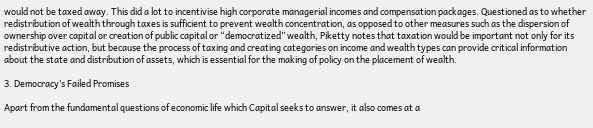would not be taxed away. This did a lot to incentivise high corporate managerial incomes and compensation packages. Questioned as to whether redistribution of wealth through taxes is sufficient to prevent wealth concentration, as opposed to other measures such as the dispersion of ownership over capital or creation of public capital or “democratized” wealth, Piketty notes that taxation would be important not only for its redistributive action, but because the process of taxing and creating categories on income and wealth types can provide critical information about the state and distribution of assets, which is essential for the making of policy on the placement of wealth.

3. Democracy’s Failed Promises

Apart from the fundamental questions of economic life which Capital seeks to answer, it also comes at a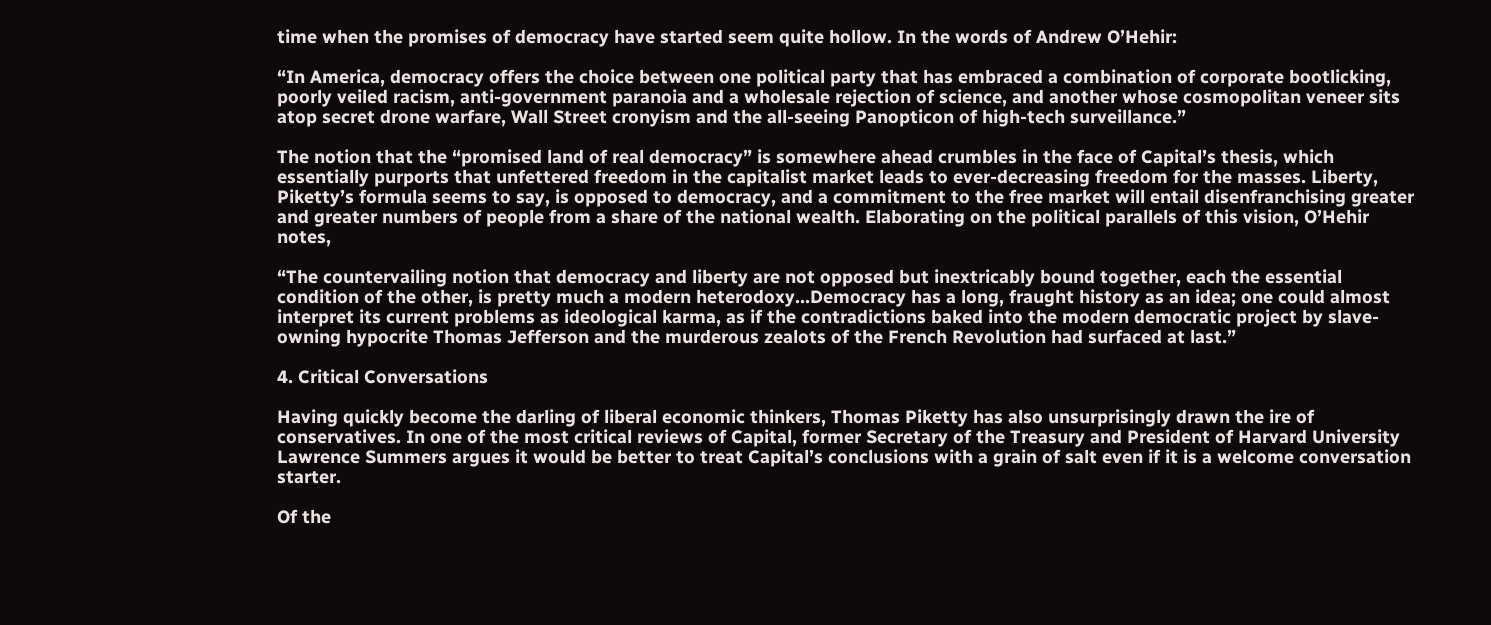time when the promises of democracy have started seem quite hollow. In the words of Andrew O’Hehir:

“In America, democracy offers the choice between one political party that has embraced a combination of corporate bootlicking, poorly veiled racism, anti-government paranoia and a wholesale rejection of science, and another whose cosmopolitan veneer sits atop secret drone warfare, Wall Street cronyism and the all-seeing Panopticon of high-tech surveillance.”

The notion that the “promised land of real democracy” is somewhere ahead crumbles in the face of Capital’s thesis, which essentially purports that unfettered freedom in the capitalist market leads to ever-decreasing freedom for the masses. Liberty, Piketty’s formula seems to say, is opposed to democracy, and a commitment to the free market will entail disenfranchising greater and greater numbers of people from a share of the national wealth. Elaborating on the political parallels of this vision, O’Hehir notes,

“The countervailing notion that democracy and liberty are not opposed but inextricably bound together, each the essential condition of the other, is pretty much a modern heterodoxy…Democracy has a long, fraught history as an idea; one could almost interpret its current problems as ideological karma, as if the contradictions baked into the modern democratic project by slave-owning hypocrite Thomas Jefferson and the murderous zealots of the French Revolution had surfaced at last.”

4. Critical Conversations

Having quickly become the darling of liberal economic thinkers, Thomas Piketty has also unsurprisingly drawn the ire of conservatives. In one of the most critical reviews of Capital, former Secretary of the Treasury and President of Harvard University Lawrence Summers argues it would be better to treat Capital’s conclusions with a grain of salt even if it is a welcome conversation starter.

Of the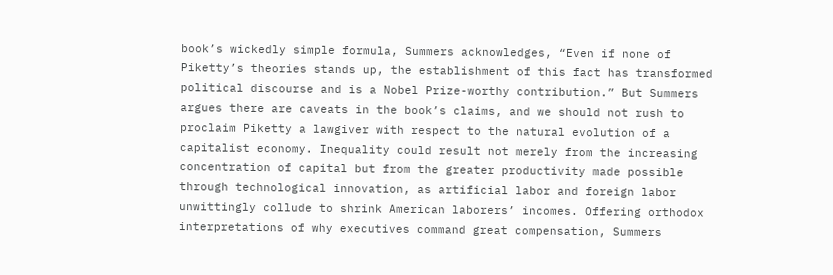book’s wickedly simple formula, Summers acknowledges, “Even if none of Piketty’s theories stands up, the establishment of this fact has transformed political discourse and is a Nobel Prize-worthy contribution.” But Summers argues there are caveats in the book’s claims, and we should not rush to proclaim Piketty a lawgiver with respect to the natural evolution of a capitalist economy. Inequality could result not merely from the increasing concentration of capital but from the greater productivity made possible through technological innovation, as artificial labor and foreign labor unwittingly collude to shrink American laborers’ incomes. Offering orthodox interpretations of why executives command great compensation, Summers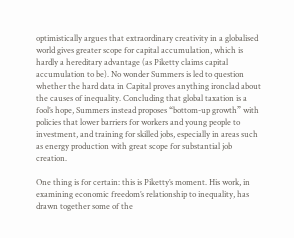optimistically argues that extraordinary creativity in a globalised world gives greater scope for capital accumulation, which is hardly a hereditary advantage (as Piketty claims capital accumulation to be). No wonder Summers is led to question whether the hard data in Capital proves anything ironclad about the causes of inequality. Concluding that global taxation is a fool’s hope, Summers instead proposes “bottom-up growth” with policies that lower barriers for workers and young people to investment, and training for skilled jobs, especially in areas such as energy production with great scope for substantial job creation.

One thing is for certain: this is Piketty’s moment. His work, in examining economic freedom’s relationship to inequality, has drawn together some of the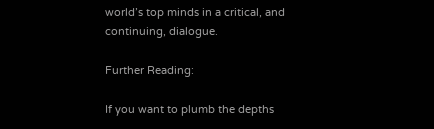world’s top minds in a critical, and continuing, dialogue.

Further Reading:

If you want to plumb the depths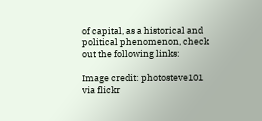of capital, as a historical and political phenomenon, check out the following links:

Image credit: photosteve101 via flickr